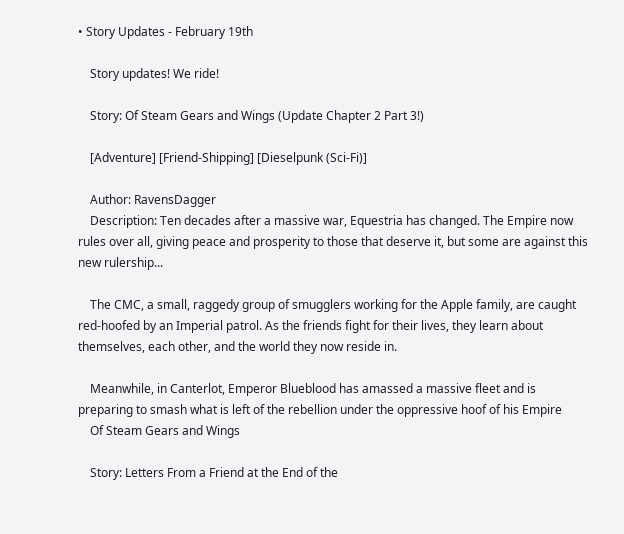• Story Updates - February 19th

    Story updates! We ride!

    Story: Of Steam Gears and Wings (Update Chapter 2 Part 3!)

    [Adventure] [Friend-Shipping] [Dieselpunk (Sci-Fi)]

    Author: RavensDagger
    Description: Ten decades after a massive war, Equestria has changed. The Empire now rules over all, giving peace and prosperity to those that deserve it, but some are against this new rulership...

    The CMC, a small, raggedy group of smugglers working for the Apple family, are caught red-hoofed by an Imperial patrol. As the friends fight for their lives, they learn about themselves, each other, and the world they now reside in.

    Meanwhile, in Canterlot, Emperor Blueblood has amassed a massive fleet and is preparing to smash what is left of the rebellion under the oppressive hoof of his Empire
    Of Steam Gears and Wings

    Story: Letters From a Friend at the End of the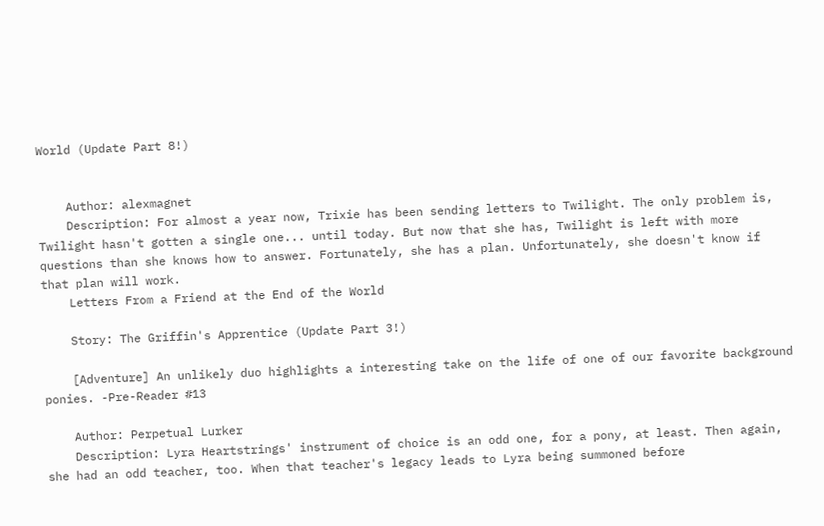World (Update Part 8!)


    Author: alexmagnet
    Description: For almost a year now, Trixie has been sending letters to Twilight. The only problem is, Twilight hasn't gotten a single one... until today. But now that she has, Twilight is left with more questions than she knows how to answer. Fortunately, she has a plan. Unfortunately, she doesn't know if that plan will work.
    Letters From a Friend at the End of the World

    Story: The Griffin's Apprentice (Update Part 3!)

    [Adventure] An unlikely duo highlights a interesting take on the life of one of our favorite background ponies. -Pre-Reader #13

    Author: Perpetual Lurker
    Description: Lyra Heartstrings' instrument of choice is an odd one, for a pony, at least. Then again, she had an odd teacher, too. When that teacher's legacy leads to Lyra being summoned before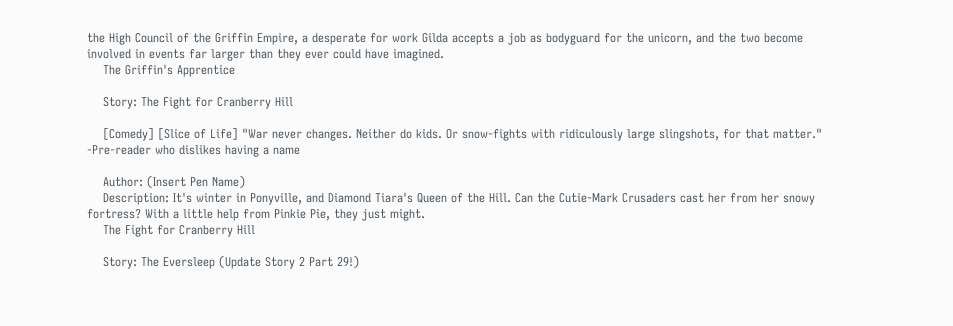the High Council of the Griffin Empire, a desperate for work Gilda accepts a job as bodyguard for the unicorn, and the two become involved in events far larger than they ever could have imagined.
    The Griffin's Apprentice

    Story: The Fight for Cranberry Hill

    [Comedy] [Slice of Life] "War never changes. Neither do kids. Or snow-fights with ridiculously large slingshots, for that matter." -Pre-reader who dislikes having a name

    Author: (Insert Pen Name)
    Description: It's winter in Ponyville, and Diamond Tiara's Queen of the Hill. Can the Cutie-Mark Crusaders cast her from her snowy fortress? With a little help from Pinkie Pie, they just might.
    The Fight for Cranberry Hill

    Story: The Eversleep (Update Story 2 Part 29!)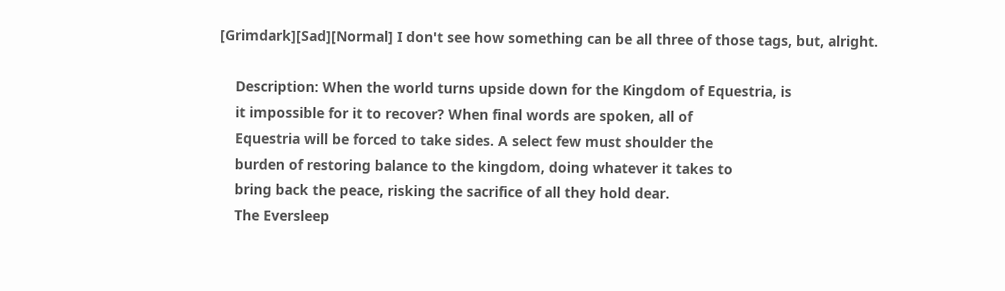[Grimdark][Sad][Normal] I don't see how something can be all three of those tags, but, alright.

    Description: When the world turns upside down for the Kingdom of Equestria, is
    it impossible for it to recover? When final words are spoken, all of
    Equestria will be forced to take sides. A select few must shoulder the
    burden of restoring balance to the kingdom, doing whatever it takes to
    bring back the peace, risking the sacrifice of all they hold dear.
    The Eversleep